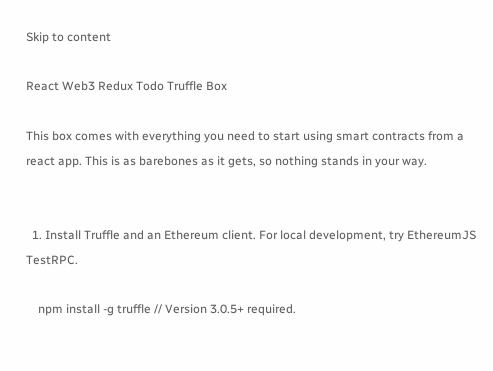Skip to content

React Web3 Redux Todo Truffle Box

This box comes with everything you need to start using smart contracts from a react app. This is as barebones as it gets, so nothing stands in your way.


  1. Install Truffle and an Ethereum client. For local development, try EthereumJS TestRPC.

    npm install -g truffle // Version 3.0.5+ required.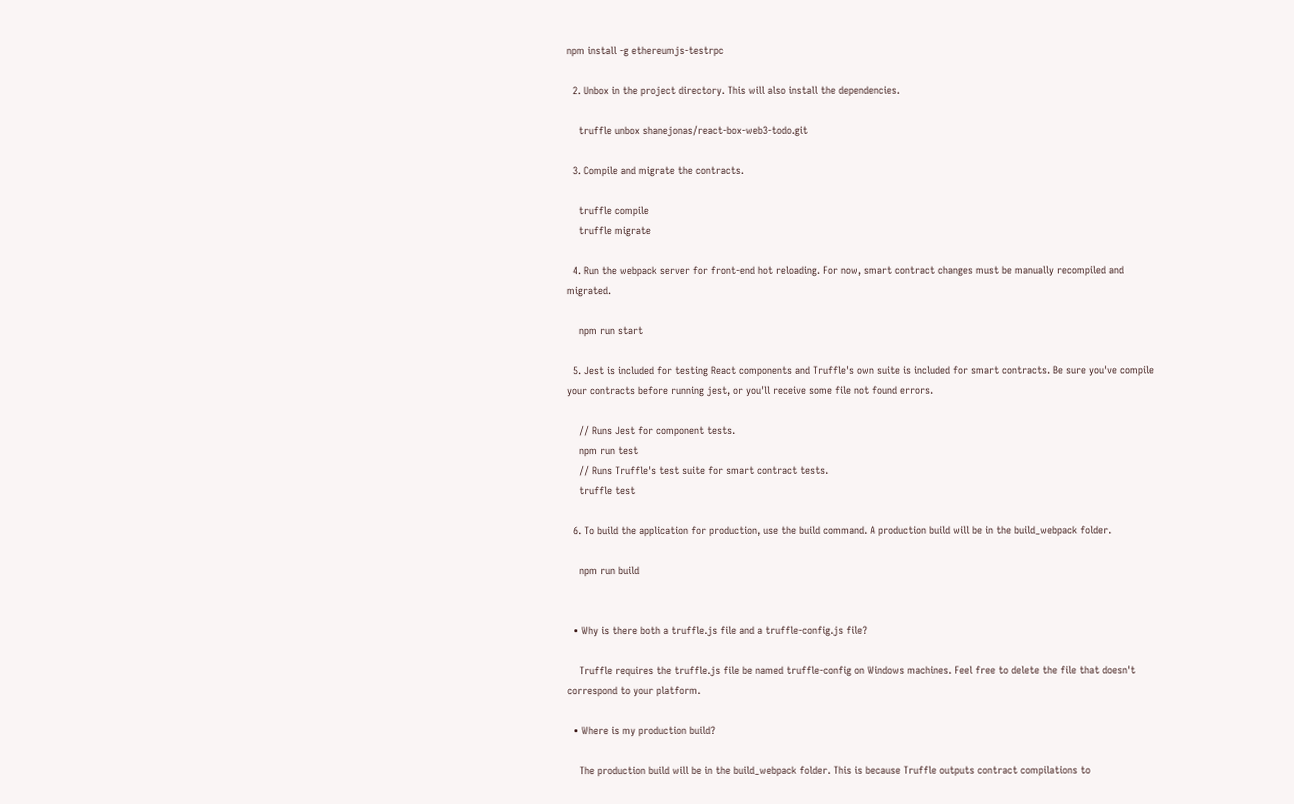npm install -g ethereumjs-testrpc

  2. Unbox in the project directory. This will also install the dependencies.

    truffle unbox shanejonas/react-box-web3-todo.git

  3. Compile and migrate the contracts.

    truffle compile
    truffle migrate

  4. Run the webpack server for front-end hot reloading. For now, smart contract changes must be manually recompiled and migrated.

    npm run start

  5. Jest is included for testing React components and Truffle's own suite is included for smart contracts. Be sure you've compile your contracts before running jest, or you'll receive some file not found errors.

    // Runs Jest for component tests.
    npm run test
    // Runs Truffle's test suite for smart contract tests.
    truffle test

  6. To build the application for production, use the build command. A production build will be in the build_webpack folder.

    npm run build


  • Why is there both a truffle.js file and a truffle-config.js file?

    Truffle requires the truffle.js file be named truffle-config on Windows machines. Feel free to delete the file that doesn't correspond to your platform.

  • Where is my production build?

    The production build will be in the build_webpack folder. This is because Truffle outputs contract compilations to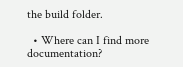the build folder.

  • Where can I find more documentation?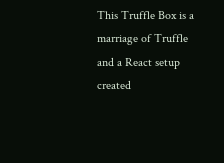This Truffle Box is a marriage of Truffle and a React setup created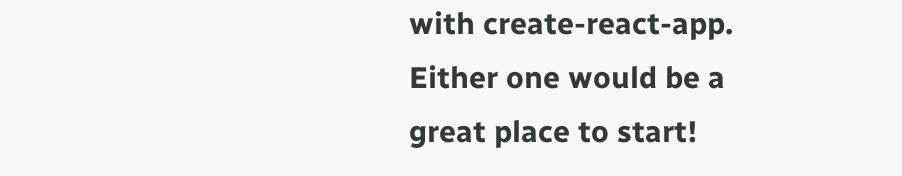with create-react-app. Either one would be a great place to start!